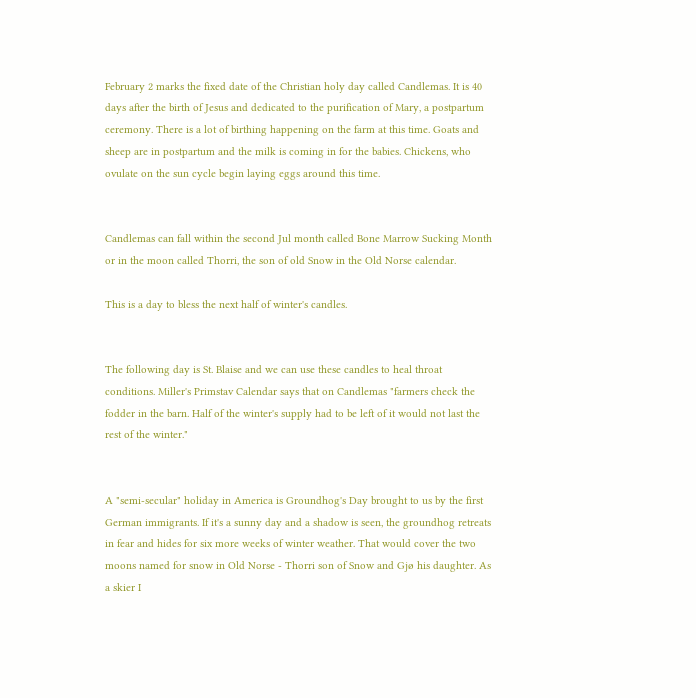February 2 marks the fixed date of the Christian holy day called Candlemas. It is 40 days after the birth of Jesus and dedicated to the purification of Mary, a postpartum ceremony. There is a lot of birthing happening on the farm at this time. Goats and sheep are in postpartum and the milk is coming in for the babies. Chickens, who ovulate on the sun cycle begin laying eggs around this time.


Candlemas can fall within the second Jul month called Bone Marrow Sucking Month or in the moon called Thorri, the son of old Snow in the Old Norse calendar.

This is a day to bless the next half of winter's candles.


The following day is St. Blaise and we can use these candles to heal throat conditions. Miller's Primstav Calendar says that on Candlemas "farmers check the fodder in the barn. Half of the winter's supply had to be left of it would not last the rest of the winter."


A "semi-secular" holiday in America is Groundhog's Day brought to us by the first German immigrants. If it's a sunny day and a shadow is seen, the groundhog retreats in fear and hides for six more weeks of winter weather. That would cover the two moons named for snow in Old Norse - Thorri son of Snow and Gjø his daughter. As a skier I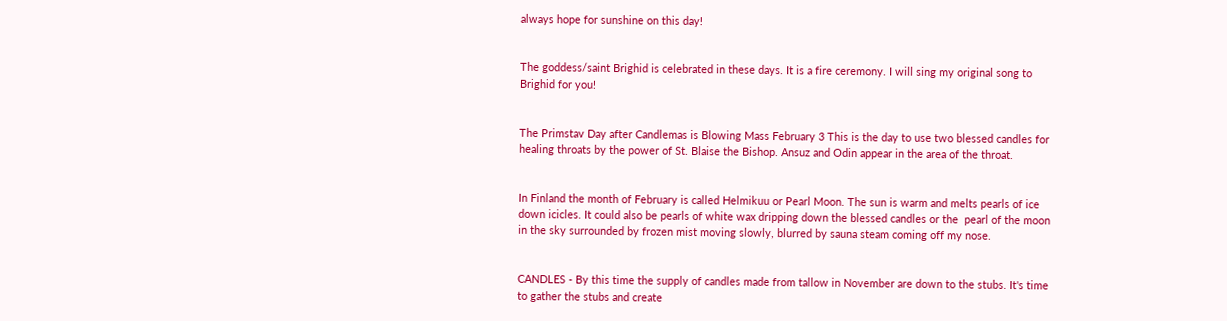always hope for sunshine on this day!


The goddess/saint Brighid is celebrated in these days. It is a fire ceremony. I will sing my original song to Brighid for you!


The Primstav Day after Candlemas is Blowing Mass February 3 This is the day to use two blessed candles for healing throats by the power of St. Blaise the Bishop. Ansuz and Odin appear in the area of the throat.


In Finland the month of February is called Helmikuu or Pearl Moon. The sun is warm and melts pearls of ice down icicles. It could also be pearls of white wax dripping down the blessed candles or the  pearl of the moon in the sky surrounded by frozen mist moving slowly, blurred by sauna steam coming off my nose.


CANDLES - By this time the supply of candles made from tallow in November are down to the stubs. It's time to gather the stubs and create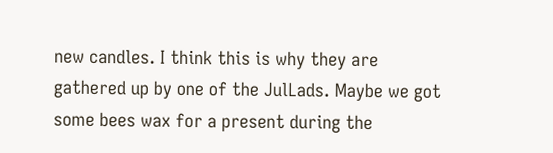new candles. I think this is why they are gathered up by one of the JulLads. Maybe we got some bees wax for a present during the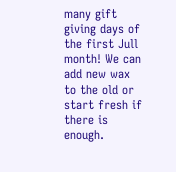many gift giving days of the first Jull month! We can add new wax to the old or start fresh if there is enough.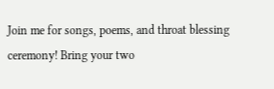Join me for songs, poems, and throat blessing ceremony! Bring your two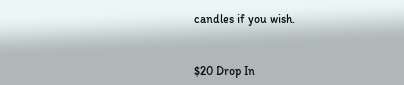candles if you wish.


$20 Drop In